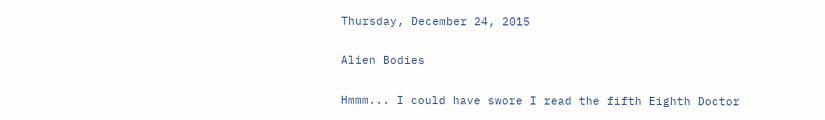Thursday, December 24, 2015

Alien Bodies

Hmmm... I could have swore I read the fifth Eighth Doctor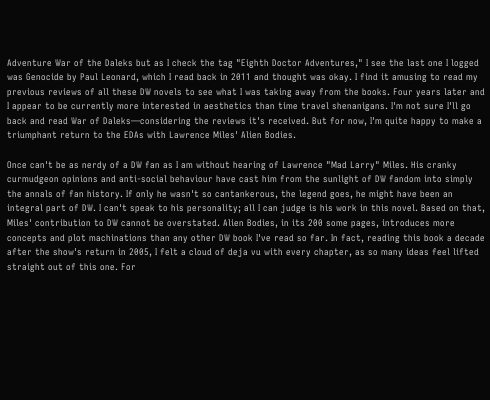Adventure War of the Daleks but as I check the tag "Eighth Doctor Adventures," I see the last one I logged was Genocide by Paul Leonard, which I read back in 2011 and thought was okay. I find it amusing to read my previous reviews of all these DW novels to see what I was taking away from the books. Four years later and I appear to be currently more interested in aesthetics than time travel shenanigans. I'm not sure I'll go back and read War of Daleks—considering the reviews it's received. But for now, I'm quite happy to make a triumphant return to the EDAs with Lawrence Miles' Alien Bodies.

Once can't be as nerdy of a DW fan as I am without hearing of Lawrence "Mad Larry" Miles. His cranky curmudgeon opinions and anti-social behaviour have cast him from the sunlight of DW fandom into simply the annals of fan history. If only he wasn't so cantankerous, the legend goes, he might have been an integral part of DW. I can't speak to his personality; all I can judge is his work in this novel. Based on that, Miles' contribution to DW cannot be overstated. Alien Bodies, in its 200 some pages, introduces more concepts and plot machinations than any other DW book I've read so far. In fact, reading this book a decade after the show's return in 2005, I felt a cloud of deja vu with every chapter, as so many ideas feel lifted straight out of this one. For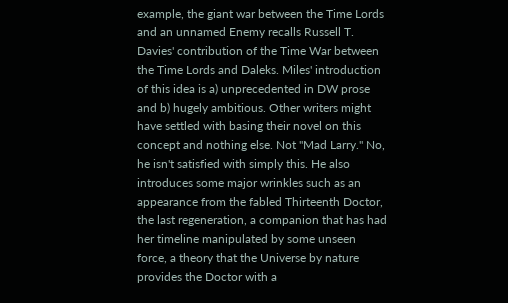example, the giant war between the Time Lords and an unnamed Enemy recalls Russell T. Davies' contribution of the Time War between the Time Lords and Daleks. Miles' introduction of this idea is a) unprecedented in DW prose and b) hugely ambitious. Other writers might have settled with basing their novel on this concept and nothing else. Not "Mad Larry." No, he isn't satisfied with simply this. He also introduces some major wrinkles such as an appearance from the fabled Thirteenth Doctor, the last regeneration, a companion that has had her timeline manipulated by some unseen force, a theory that the Universe by nature provides the Doctor with a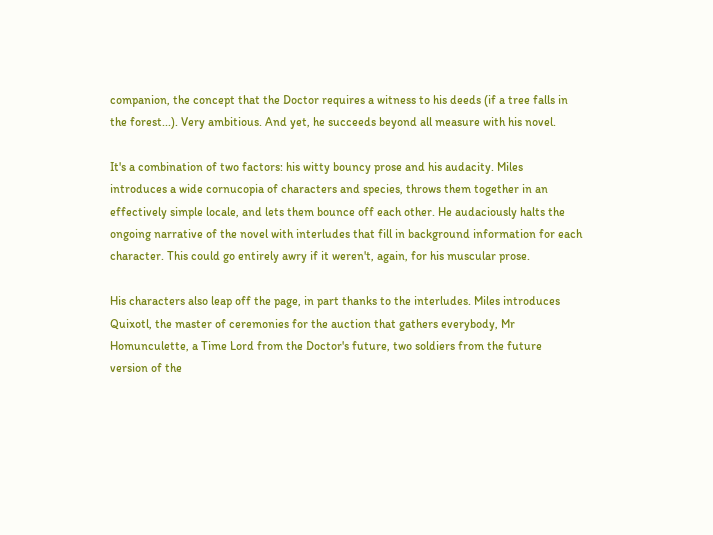companion, the concept that the Doctor requires a witness to his deeds (if a tree falls in the forest...). Very ambitious. And yet, he succeeds beyond all measure with his novel.

It's a combination of two factors: his witty bouncy prose and his audacity. Miles introduces a wide cornucopia of characters and species, throws them together in an effectively simple locale, and lets them bounce off each other. He audaciously halts the ongoing narrative of the novel with interludes that fill in background information for each character. This could go entirely awry if it weren't, again, for his muscular prose.

His characters also leap off the page, in part thanks to the interludes. Miles introduces Quixotl, the master of ceremonies for the auction that gathers everybody, Mr Homunculette, a Time Lord from the Doctor's future, two soldiers from the future version of the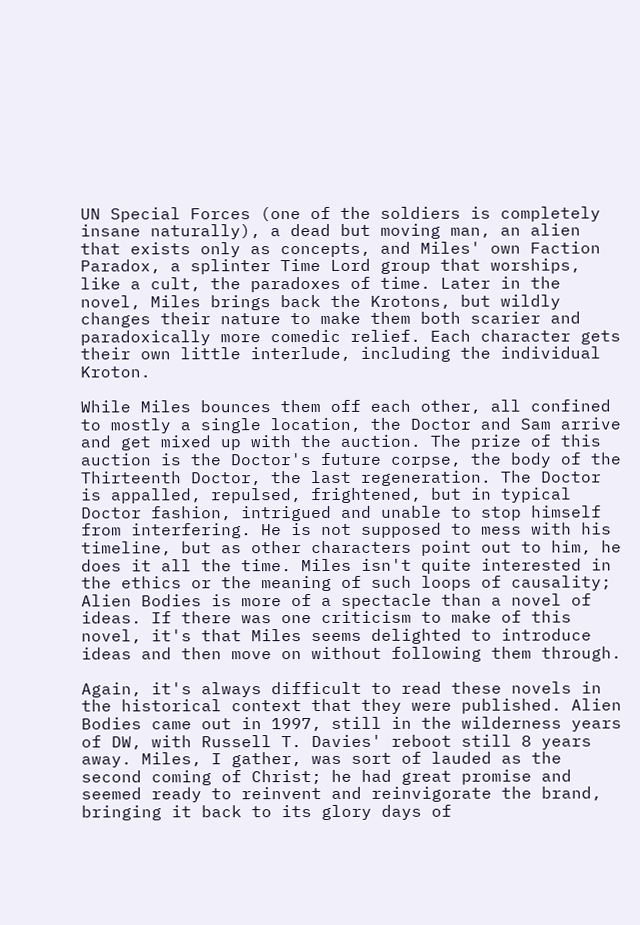UN Special Forces (one of the soldiers is completely insane naturally), a dead but moving man, an alien that exists only as concepts, and Miles' own Faction Paradox, a splinter Time Lord group that worships, like a cult, the paradoxes of time. Later in the novel, Miles brings back the Krotons, but wildly changes their nature to make them both scarier and paradoxically more comedic relief. Each character gets their own little interlude, including the individual Kroton.

While Miles bounces them off each other, all confined to mostly a single location, the Doctor and Sam arrive and get mixed up with the auction. The prize of this auction is the Doctor's future corpse, the body of the Thirteenth Doctor, the last regeneration. The Doctor is appalled, repulsed, frightened, but in typical Doctor fashion, intrigued and unable to stop himself from interfering. He is not supposed to mess with his timeline, but as other characters point out to him, he does it all the time. Miles isn't quite interested in the ethics or the meaning of such loops of causality; Alien Bodies is more of a spectacle than a novel of ideas. If there was one criticism to make of this novel, it's that Miles seems delighted to introduce ideas and then move on without following them through.

Again, it's always difficult to read these novels in the historical context that they were published. Alien Bodies came out in 1997, still in the wilderness years of DW, with Russell T. Davies' reboot still 8 years away. Miles, I gather, was sort of lauded as the second coming of Christ; he had great promise and seemed ready to reinvent and reinvigorate the brand, bringing it back to its glory days of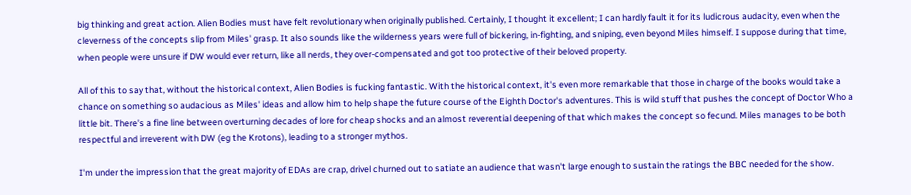big thinking and great action. Alien Bodies must have felt revolutionary when originally published. Certainly, I thought it excellent; I can hardly fault it for its ludicrous audacity, even when the cleverness of the concepts slip from Miles' grasp. It also sounds like the wilderness years were full of bickering, in-fighting, and sniping, even beyond Miles himself. I suppose during that time, when people were unsure if DW would ever return, like all nerds, they over-compensated and got too protective of their beloved property.

All of this to say that, without the historical context, Alien Bodies is fucking fantastic. With the historical context, it's even more remarkable that those in charge of the books would take a chance on something so audacious as Miles' ideas and allow him to help shape the future course of the Eighth Doctor's adventures. This is wild stuff that pushes the concept of Doctor Who a little bit. There's a fine line between overturning decades of lore for cheap shocks and an almost reverential deepening of that which makes the concept so fecund. Miles manages to be both respectful and irreverent with DW (eg the Krotons), leading to a stronger mythos.

I'm under the impression that the great majority of EDAs are crap, drivel churned out to satiate an audience that wasn't large enough to sustain the ratings the BBC needed for the show.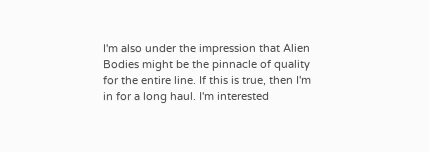I'm also under the impression that Alien Bodies might be the pinnacle of quality for the entire line. If this is true, then I'm in for a long haul. I'm interested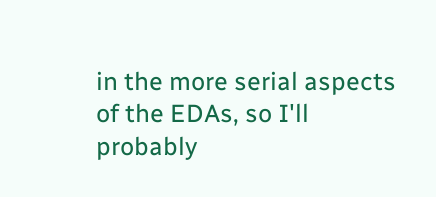in the more serial aspects of the EDAs, so I'll probably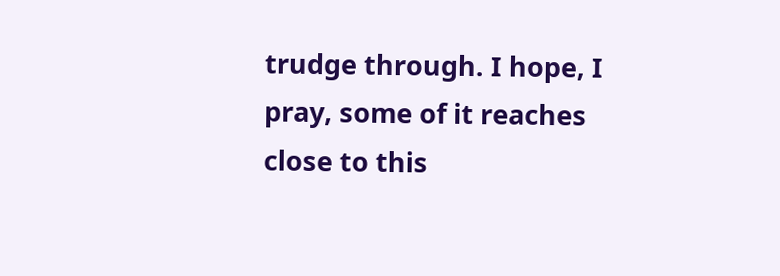trudge through. I hope, I pray, some of it reaches close to this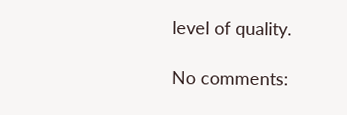level of quality.

No comments: